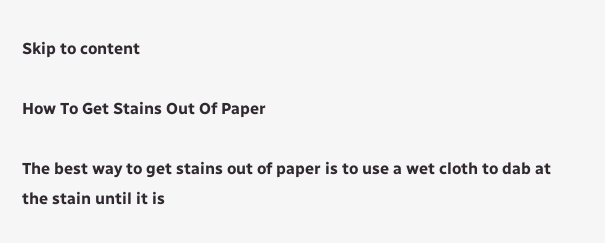Skip to content

How To Get Stains Out Of Paper

The best way to get stains out of paper is to use a wet cloth to dab at the stain until it is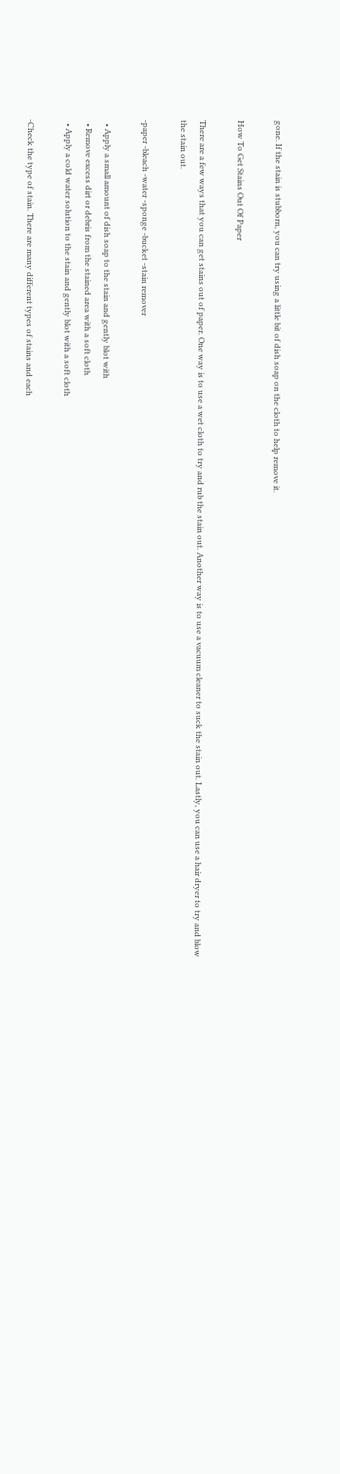gone. If the stain is stubborn, you can try using a little bit of dish soap on the cloth to help remove it.

How To Get Stains Out Of Paper

There are a few ways that you can get stains out of paper. One way is to use a wet cloth to try and rub the stain out. Another way is to use a vacuum cleaner to suck the stain out. Lastly, you can use a hair dryer to try and blow the stain out.

-paper -bleach -water -sponge -bucket -stain remover

  • Apply a small amount of dish soap to the stain and gently blot with
  • Remove excess dirt or debris from the stained area with a soft cloth
  • Apply a cold water solution to the stain and gently blot with a soft cloth

-Check the type of stain. There are many different types of stains and each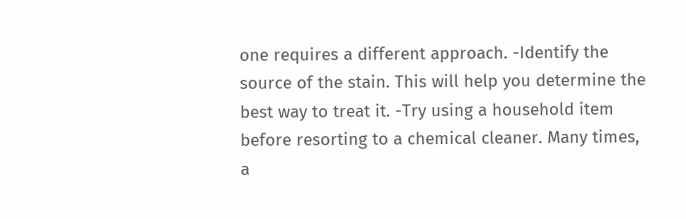one requires a different approach. -Identify the source of the stain. This will help you determine the best way to treat it. -Try using a household item before resorting to a chemical cleaner. Many times, a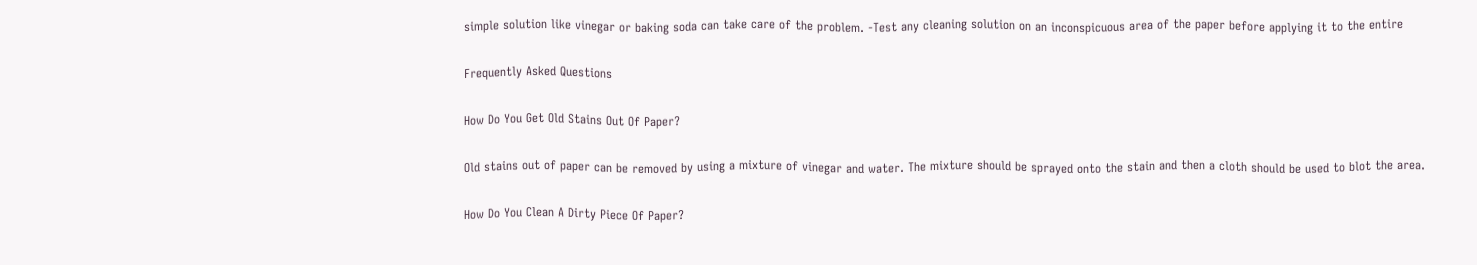simple solution like vinegar or baking soda can take care of the problem. -Test any cleaning solution on an inconspicuous area of the paper before applying it to the entire

Frequently Asked Questions

How Do You Get Old Stains Out Of Paper?

Old stains out of paper can be removed by using a mixture of vinegar and water. The mixture should be sprayed onto the stain and then a cloth should be used to blot the area.

How Do You Clean A Dirty Piece Of Paper?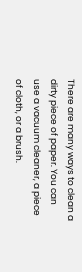There are many ways to clean a dirty piece of paper. You can use a vacuum cleaner, a piece of cloth, or a brush.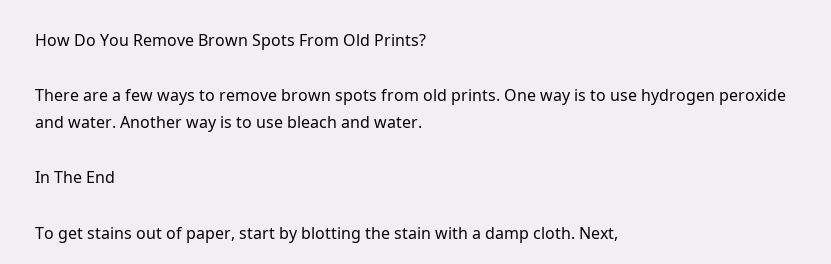How Do You Remove Brown Spots From Old Prints?

There are a few ways to remove brown spots from old prints. One way is to use hydrogen peroxide and water. Another way is to use bleach and water.

In The End

To get stains out of paper, start by blotting the stain with a damp cloth. Next,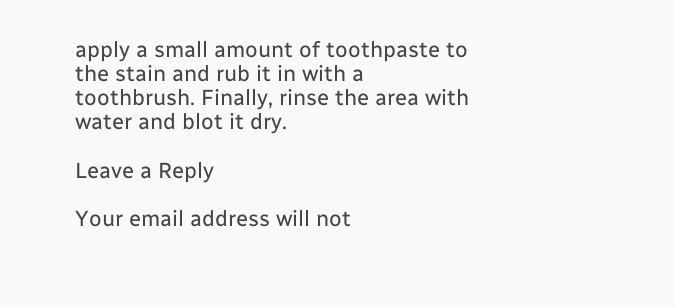apply a small amount of toothpaste to the stain and rub it in with a toothbrush. Finally, rinse the area with water and blot it dry.

Leave a Reply

Your email address will not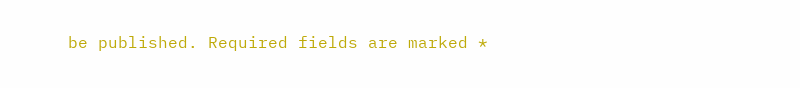be published. Required fields are marked *